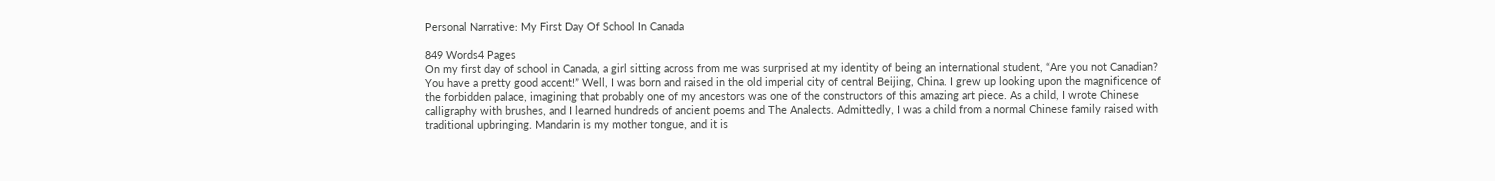Personal Narrative: My First Day Of School In Canada

849 Words4 Pages
On my first day of school in Canada, a girl sitting across from me was surprised at my identity of being an international student, “Are you not Canadian? You have a pretty good accent!” Well, I was born and raised in the old imperial city of central Beijing, China. I grew up looking upon the magnificence of the forbidden palace, imagining that probably one of my ancestors was one of the constructors of this amazing art piece. As a child, I wrote Chinese calligraphy with brushes, and I learned hundreds of ancient poems and The Analects. Admittedly, I was a child from a normal Chinese family raised with traditional upbringing. Mandarin is my mother tongue, and it is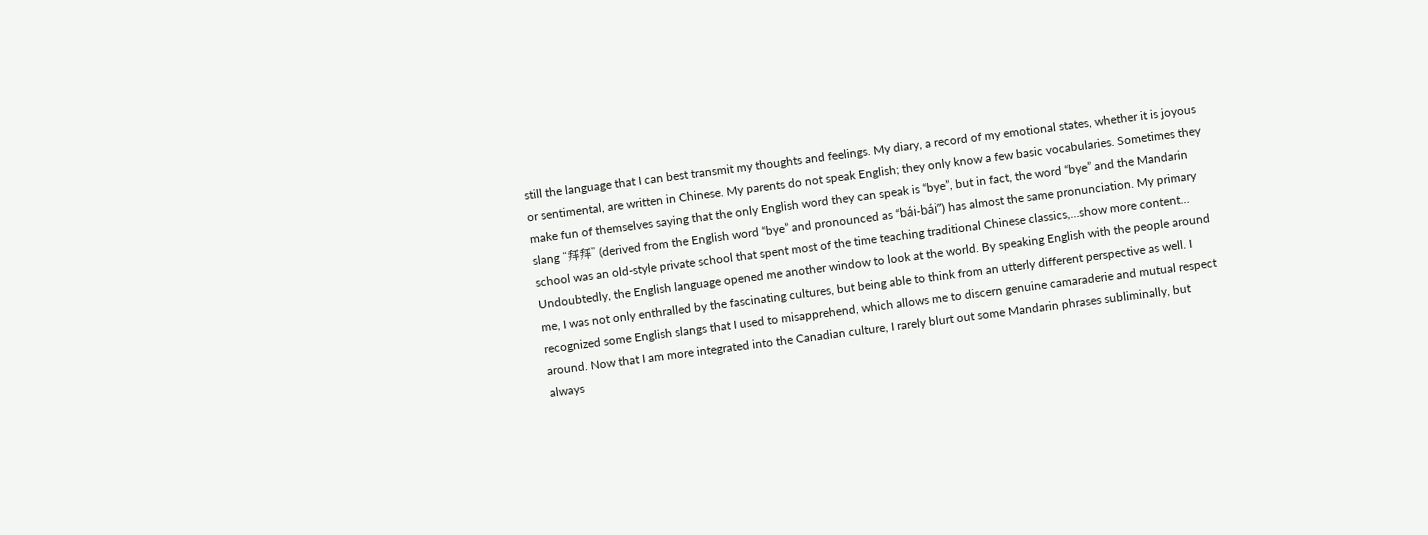still the language that I can best transmit my thoughts and feelings. My diary, a record of my emotional states, whether it is joyous or sentimental, are written in Chinese. My parents do not speak English; they only know a few basic vocabularies. Sometimes they make fun of themselves saying that the only English word they can speak is “bye”, but in fact, the word “bye” and the Mandarin slang “拜拜” (derived from the English word “bye” and pronounced as “bái-bái”) has almost the same pronunciation. My primary school was an old-style private school that spent most of the time teaching traditional Chinese classics,…show more content…
Undoubtedly, the English language opened me another window to look at the world. By speaking English with the people around me, I was not only enthralled by the fascinating cultures, but being able to think from an utterly different perspective as well. I recognized some English slangs that I used to misapprehend, which allows me to discern genuine camaraderie and mutual respect around. Now that I am more integrated into the Canadian culture, I rarely blurt out some Mandarin phrases subliminally, but always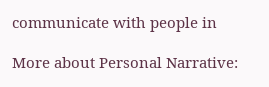communicate with people in

More about Personal Narrative: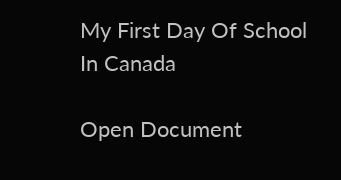My First Day Of School In Canada

Open Document